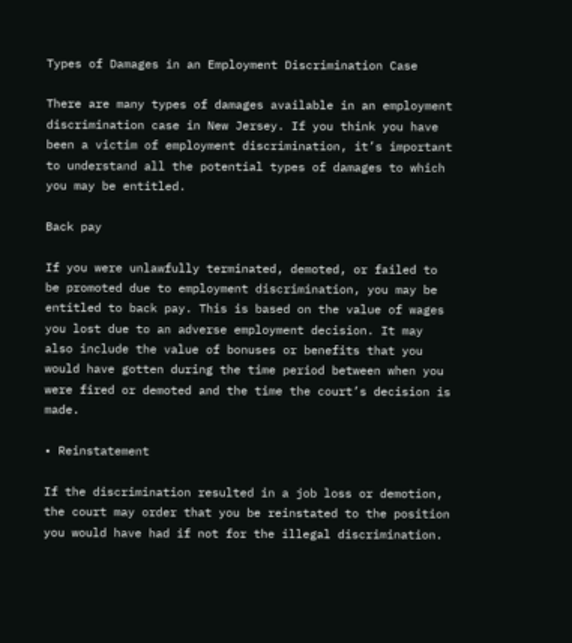Types of Damages in an Employment Discrimination Case

There are many types of damages available in an employment discrimination case in New Jersey. If you think you have been a victim of employment discrimination, it’s important to understand all the potential types of damages to which you may be entitled.

Back pay

If you were unlawfully terminated, demoted, or failed to be promoted due to employment discrimination, you may be entitled to back pay. This is based on the value of wages you lost due to an adverse employment decision. It may also include the value of bonuses or benefits that you would have gotten during the time period between when you were fired or demoted and the time the court’s decision is made.

• Reinstatement

If the discrimination resulted in a job loss or demotion, the court may order that you be reinstated to the position you would have had if not for the illegal discrimination.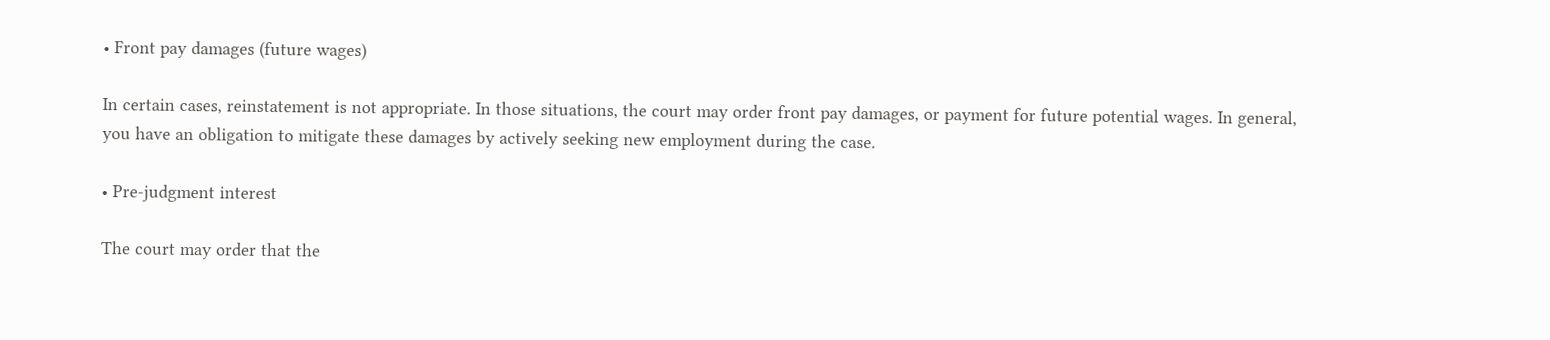• Front pay damages (future wages)

In certain cases, reinstatement is not appropriate. In those situations, the court may order front pay damages, or payment for future potential wages. In general, you have an obligation to mitigate these damages by actively seeking new employment during the case.

• Pre-judgment interest

The court may order that the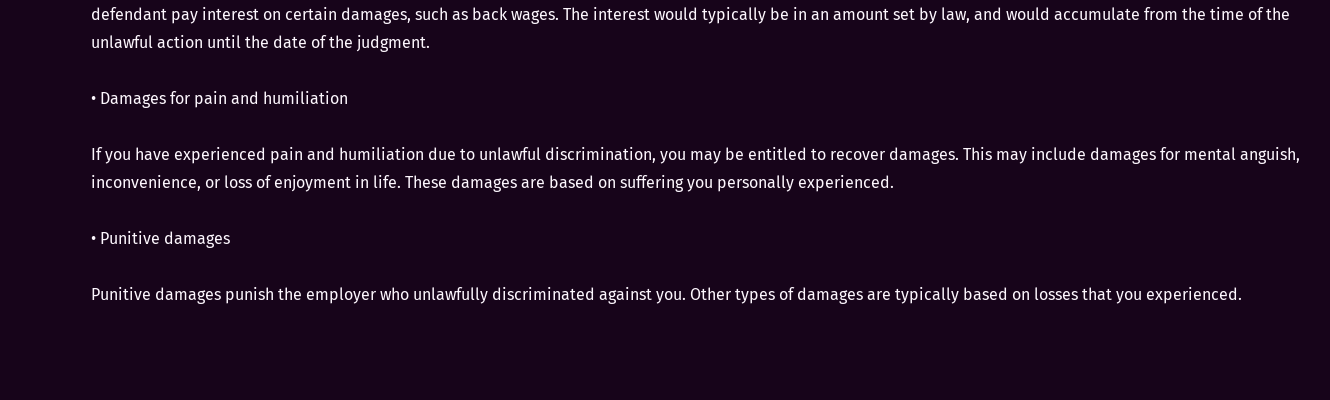defendant pay interest on certain damages, such as back wages. The interest would typically be in an amount set by law, and would accumulate from the time of the unlawful action until the date of the judgment.

• Damages for pain and humiliation

If you have experienced pain and humiliation due to unlawful discrimination, you may be entitled to recover damages. This may include damages for mental anguish, inconvenience, or loss of enjoyment in life. These damages are based on suffering you personally experienced.

• Punitive damages

Punitive damages punish the employer who unlawfully discriminated against you. Other types of damages are typically based on losses that you experienced.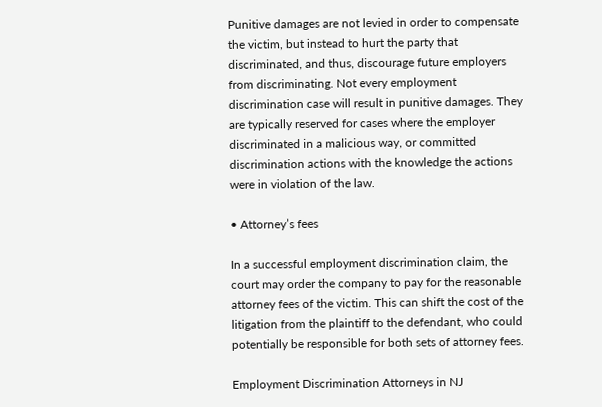Punitive damages are not levied in order to compensate the victim, but instead to hurt the party that discriminated, and thus, discourage future employers from discriminating. Not every employment discrimination case will result in punitive damages. They are typically reserved for cases where the employer discriminated in a malicious way, or committed discrimination actions with the knowledge the actions were in violation of the law.

• Attorney’s fees

In a successful employment discrimination claim, the court may order the company to pay for the reasonable attorney fees of the victim. This can shift the cost of the litigation from the plaintiff to the defendant, who could potentially be responsible for both sets of attorney fees.

Employment Discrimination Attorneys in NJ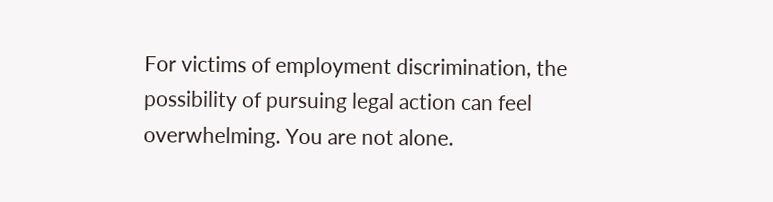For victims of employment discrimination, the possibility of pursuing legal action can feel overwhelming. You are not alone.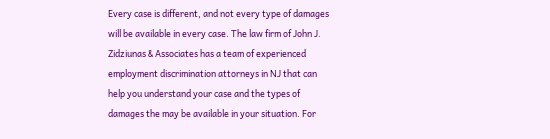Every case is different, and not every type of damages will be available in every case. The law firm of John J. Zidziunas & Associates has a team of experienced employment discrimination attorneys in NJ that can help you understand your case and the types of damages the may be available in your situation. For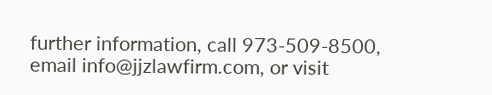further information, call 973-509-8500, email info@jjzlawfirm.com, or visit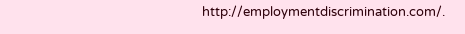http://employmentdiscrimination.com/.